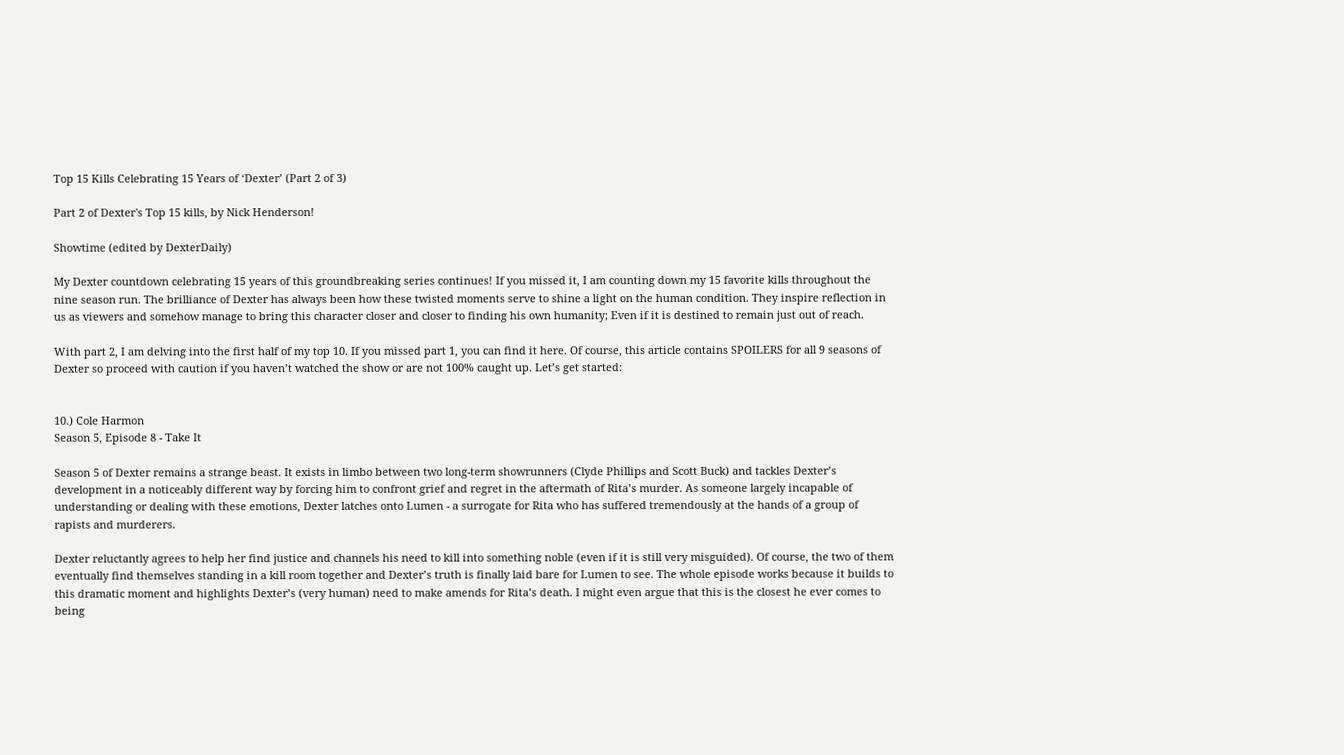Top 15 Kills Celebrating 15 Years of ‘Dexter’ (Part 2 of 3)

Part 2 of Dexter's Top 15 kills, by Nick Henderson!

Showtime (edited by DexterDaily)

My Dexter countdown celebrating 15 years of this groundbreaking series continues! If you missed it, I am counting down my 15 favorite kills throughout the nine season run. The brilliance of Dexter has always been how these twisted moments serve to shine a light on the human condition. They inspire reflection in us as viewers and somehow manage to bring this character closer and closer to finding his own humanity; Even if it is destined to remain just out of reach.

With part 2, I am delving into the first half of my top 10. If you missed part 1, you can find it here. Of course, this article contains SPOILERS for all 9 seasons of Dexter so proceed with caution if you haven’t watched the show or are not 100% caught up. Let’s get started:


10.) Cole Harmon
Season 5, Episode 8 - Take It

Season 5 of Dexter remains a strange beast. It exists in limbo between two long-term showrunners (Clyde Phillips and Scott Buck) and tackles Dexter’s development in a noticeably different way by forcing him to confront grief and regret in the aftermath of Rita’s murder. As someone largely incapable of understanding or dealing with these emotions, Dexter latches onto Lumen - a surrogate for Rita who has suffered tremendously at the hands of a group of rapists and murderers.

Dexter reluctantly agrees to help her find justice and channels his need to kill into something noble (even if it is still very misguided). Of course, the two of them eventually find themselves standing in a kill room together and Dexter’s truth is finally laid bare for Lumen to see. The whole episode works because it builds to this dramatic moment and highlights Dexter’s (very human) need to make amends for Rita’s death. I might even argue that this is the closest he ever comes to being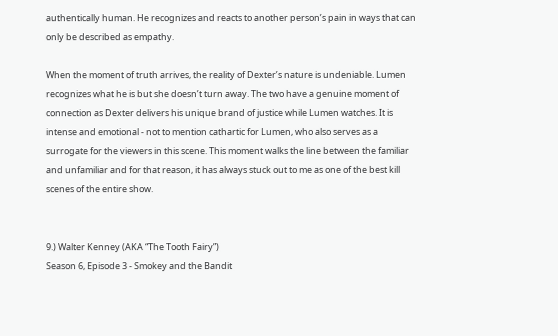authentically human. He recognizes and reacts to another person’s pain in ways that can only be described as empathy.

When the moment of truth arrives, the reality of Dexter’s nature is undeniable. Lumen recognizes what he is but she doesn’t turn away. The two have a genuine moment of connection as Dexter delivers his unique brand of justice while Lumen watches. It is intense and emotional - not to mention cathartic for Lumen, who also serves as a surrogate for the viewers in this scene. This moment walks the line between the familiar and unfamiliar and for that reason, it has always stuck out to me as one of the best kill scenes of the entire show.


9.) Walter Kenney (AKA “The Tooth Fairy”)
Season 6, Episode 3 - Smokey and the Bandit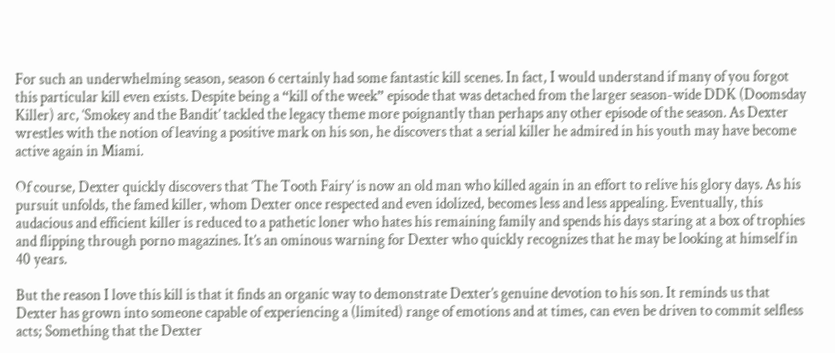For such an underwhelming season, season 6 certainly had some fantastic kill scenes. In fact, I would understand if many of you forgot this particular kill even exists. Despite being a “kill of the week” episode that was detached from the larger season-wide DDK (Doomsday Killer) arc, ‘Smokey and the Bandit’ tackled the legacy theme more poignantly than perhaps any other episode of the season. As Dexter wrestles with the notion of leaving a positive mark on his son, he discovers that a serial killer he admired in his youth may have become active again in Miami.

Of course, Dexter quickly discovers that ‘The Tooth Fairy’ is now an old man who killed again in an effort to relive his glory days. As his pursuit unfolds, the famed killer, whom Dexter once respected and even idolized, becomes less and less appealing. Eventually, this audacious and efficient killer is reduced to a pathetic loner who hates his remaining family and spends his days staring at a box of trophies and flipping through porno magazines. It’s an ominous warning for Dexter who quickly recognizes that he may be looking at himself in 40 years.

But the reason I love this kill is that it finds an organic way to demonstrate Dexter’s genuine devotion to his son. It reminds us that Dexter has grown into someone capable of experiencing a (limited) range of emotions and at times, can even be driven to commit selfless acts; Something that the Dexter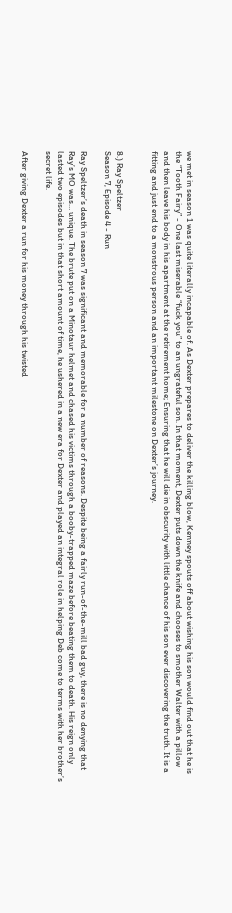we met in season 1 was quite literally incapable of. As Dexter prepares to deliver the killing blow, Kenney spouts off about wishing his son would find out that he is the “Tooth Fairy” - One last miserable “fuck you” to an ungrateful son. In that moment, Dexter puts down the knife and chooses to smother Walter with a pillow and then leave his body in his apartment at the retirement home; Ensuring that he will die in obscurity with little chance of his son ever discovering the truth. It is a fitting and just end to a monstrous person and an important milestone on Dexter’s journey.


8.) Ray Speltzer
Season 7, Episode 4 - Run

Ray Speltzer’s death in season 7 was significant and memorable for a number of reasons. Despite being a fairly run-of-the-mill bad guy, there is no denying that Ray’s MO was… unique. The brute put on a Minotaur helmet and chased his victims through a booby-trapped maze before beating them to death. His reign only lasted two episodes but in that short amount of time, he ushered in a new era for Dexter and played an integral role in helping Deb come to terms with her brother’s secret life.

After giving Dexter a run for his money through his twisted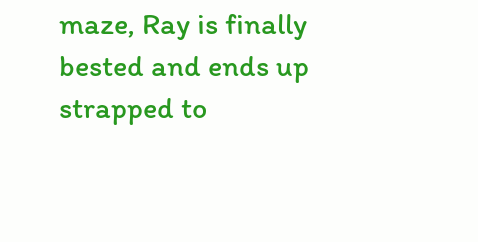maze, Ray is finally bested and ends up strapped to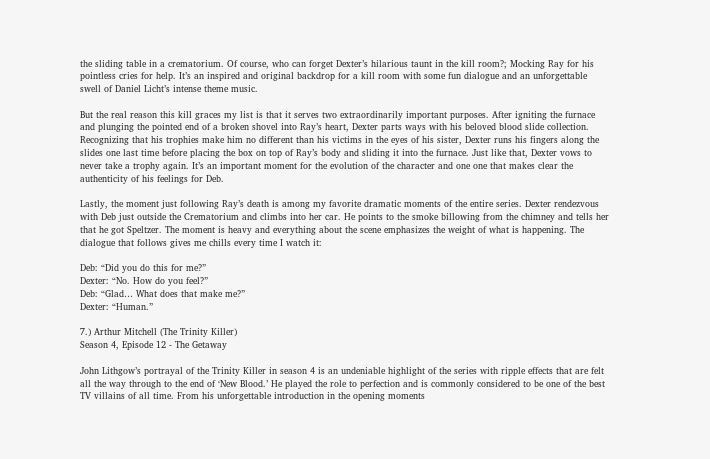the sliding table in a crematorium. Of course, who can forget Dexter’s hilarious taunt in the kill room?; Mocking Ray for his pointless cries for help. It’s an inspired and original backdrop for a kill room with some fun dialogue and an unforgettable swell of Daniel Licht’s intense theme music.

But the real reason this kill graces my list is that it serves two extraordinarily important purposes. After igniting the furnace and plunging the pointed end of a broken shovel into Ray’s heart, Dexter parts ways with his beloved blood slide collection. Recognizing that his trophies make him no different than his victims in the eyes of his sister, Dexter runs his fingers along the slides one last time before placing the box on top of Ray’s body and sliding it into the furnace. Just like that, Dexter vows to never take a trophy again. It’s an important moment for the evolution of the character and one one that makes clear the authenticity of his feelings for Deb.

Lastly, the moment just following Ray’s death is among my favorite dramatic moments of the entire series. Dexter rendezvous with Deb just outside the Crematorium and climbs into her car. He points to the smoke billowing from the chimney and tells her that he got Speltzer. The moment is heavy and everything about the scene emphasizes the weight of what is happening. The dialogue that follows gives me chills every time I watch it:

Deb: “Did you do this for me?”
Dexter: “No. How do you feel?”
Deb: “Glad… What does that make me?”
Dexter: “Human.”

7.) Arthur Mitchell (The Trinity Killer)
Season 4, Episode 12 - The Getaway

John Lithgow’s portrayal of the Trinity Killer in season 4 is an undeniable highlight of the series with ripple effects that are felt all the way through to the end of ‘New Blood.’ He played the role to perfection and is commonly considered to be one of the best TV villains of all time. From his unforgettable introduction in the opening moments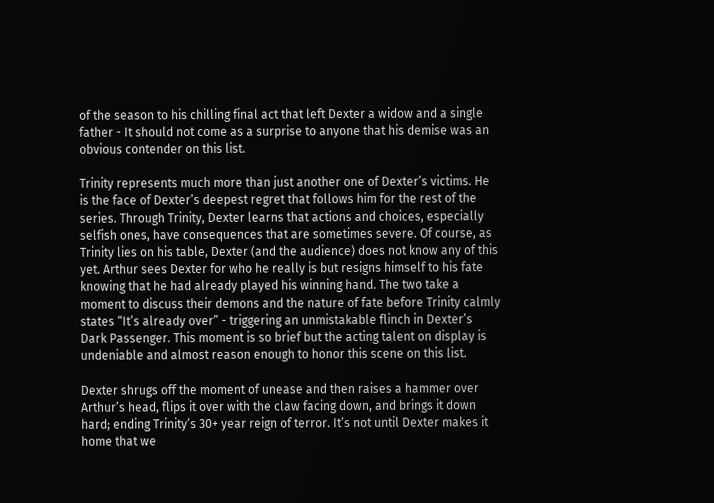of the season to his chilling final act that left Dexter a widow and a single father - It should not come as a surprise to anyone that his demise was an obvious contender on this list.

Trinity represents much more than just another one of Dexter’s victims. He is the face of Dexter’s deepest regret that follows him for the rest of the series. Through Trinity, Dexter learns that actions and choices, especially selfish ones, have consequences that are sometimes severe. Of course, as Trinity lies on his table, Dexter (and the audience) does not know any of this yet. Arthur sees Dexter for who he really is but resigns himself to his fate knowing that he had already played his winning hand. The two take a moment to discuss their demons and the nature of fate before Trinity calmly states “It’s already over” - triggering an unmistakable flinch in Dexter’s Dark Passenger. This moment is so brief but the acting talent on display is undeniable and almost reason enough to honor this scene on this list.

Dexter shrugs off the moment of unease and then raises a hammer over Arthur’s head, flips it over with the claw facing down, and brings it down hard; ending Trinity’s 30+ year reign of terror. It’s not until Dexter makes it home that we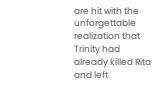are hit with the unforgettable realization that Trinity had already killed Rita and left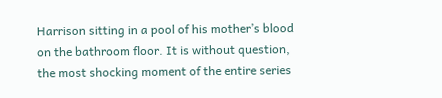Harrison sitting in a pool of his mother’s blood on the bathroom floor. It is without question, the most shocking moment of the entire series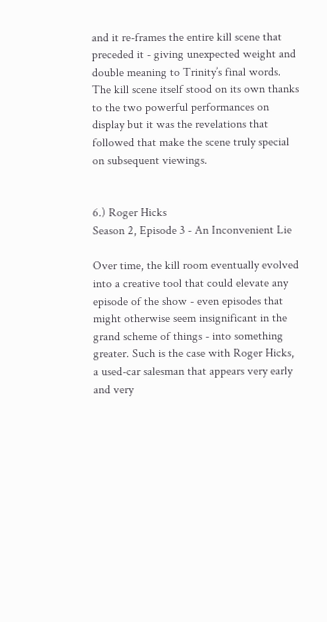and it re-frames the entire kill scene that preceded it - giving unexpected weight and double meaning to Trinity’s final words. The kill scene itself stood on its own thanks to the two powerful performances on display but it was the revelations that followed that make the scene truly special on subsequent viewings.


6.) Roger Hicks
Season 2, Episode 3 - An Inconvenient Lie

Over time, the kill room eventually evolved into a creative tool that could elevate any episode of the show - even episodes that might otherwise seem insignificant in the grand scheme of things - into something greater. Such is the case with Roger Hicks, a used-car salesman that appears very early and very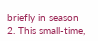briefly in season 2. This small-time,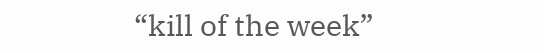“kill of the week”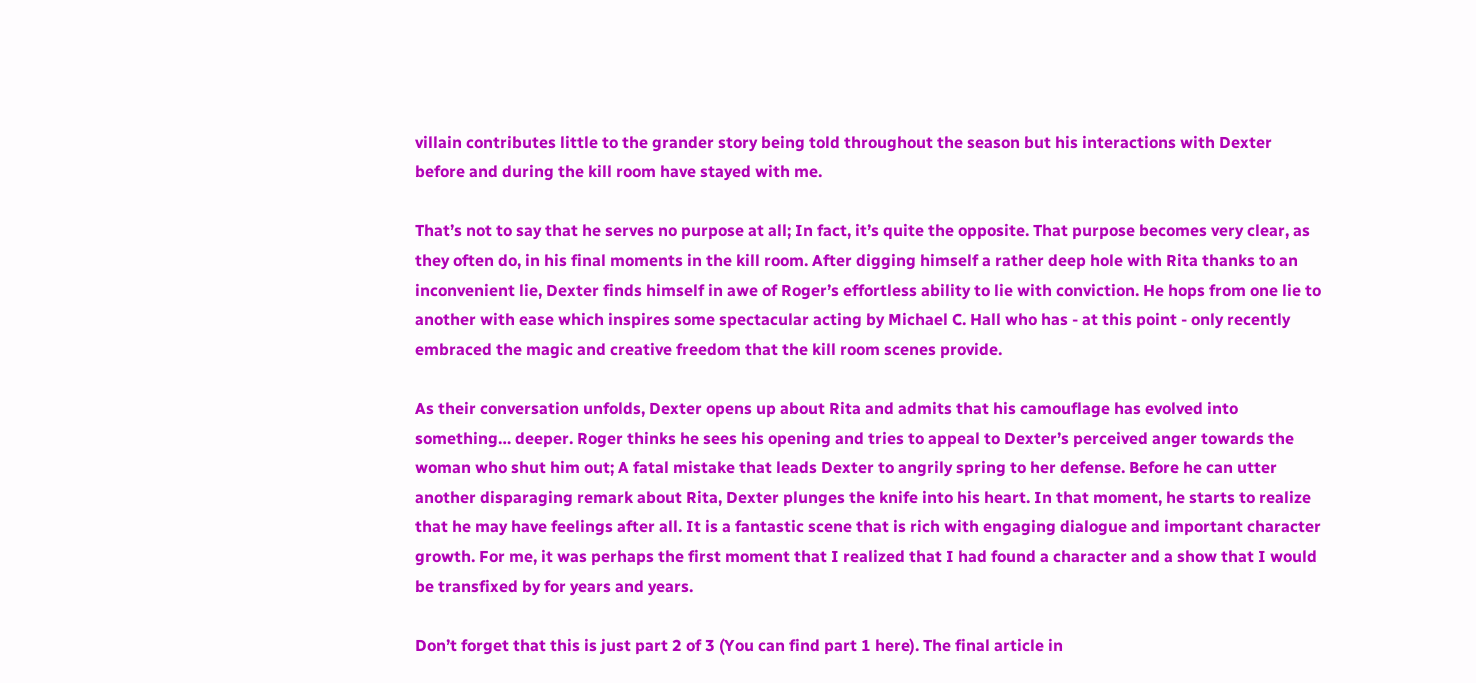villain contributes little to the grander story being told throughout the season but his interactions with Dexter before and during the kill room have stayed with me.

That’s not to say that he serves no purpose at all; In fact, it’s quite the opposite. That purpose becomes very clear, as they often do, in his final moments in the kill room. After digging himself a rather deep hole with Rita thanks to an inconvenient lie, Dexter finds himself in awe of Roger’s effortless ability to lie with conviction. He hops from one lie to another with ease which inspires some spectacular acting by Michael C. Hall who has - at this point - only recently embraced the magic and creative freedom that the kill room scenes provide.

As their conversation unfolds, Dexter opens up about Rita and admits that his camouflage has evolved into something… deeper. Roger thinks he sees his opening and tries to appeal to Dexter’s perceived anger towards the woman who shut him out; A fatal mistake that leads Dexter to angrily spring to her defense. Before he can utter another disparaging remark about Rita, Dexter plunges the knife into his heart. In that moment, he starts to realize that he may have feelings after all. It is a fantastic scene that is rich with engaging dialogue and important character growth. For me, it was perhaps the first moment that I realized that I had found a character and a show that I would be transfixed by for years and years.

Don’t forget that this is just part 2 of 3 (You can find part 1 here). The final article in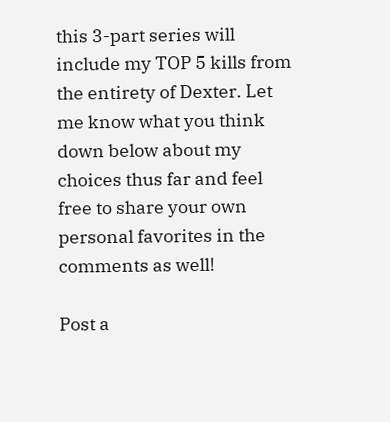this 3-part series will include my TOP 5 kills from the entirety of Dexter. Let me know what you think down below about my choices thus far and feel free to share your own personal favorites in the comments as well!

Post a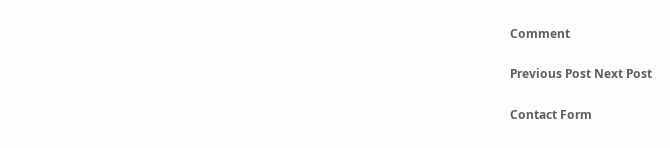Comment

Previous Post Next Post

Contact Form